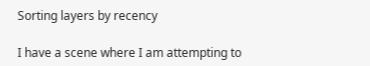Sorting layers by recency

I have a scene where I am attempting to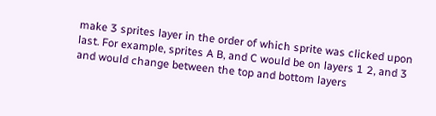make 3 sprites layer in the order of which sprite was clicked upon last. For example, sprites A B, and C would be on layers 1 2, and 3 and would change between the top and bottom layers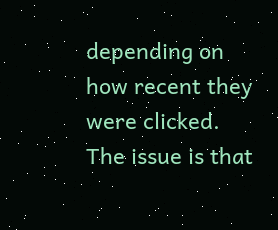depending on how recent they were clicked. The issue is that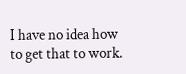I have no idea how to get that to work.